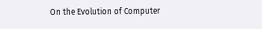On the Evolution of Computer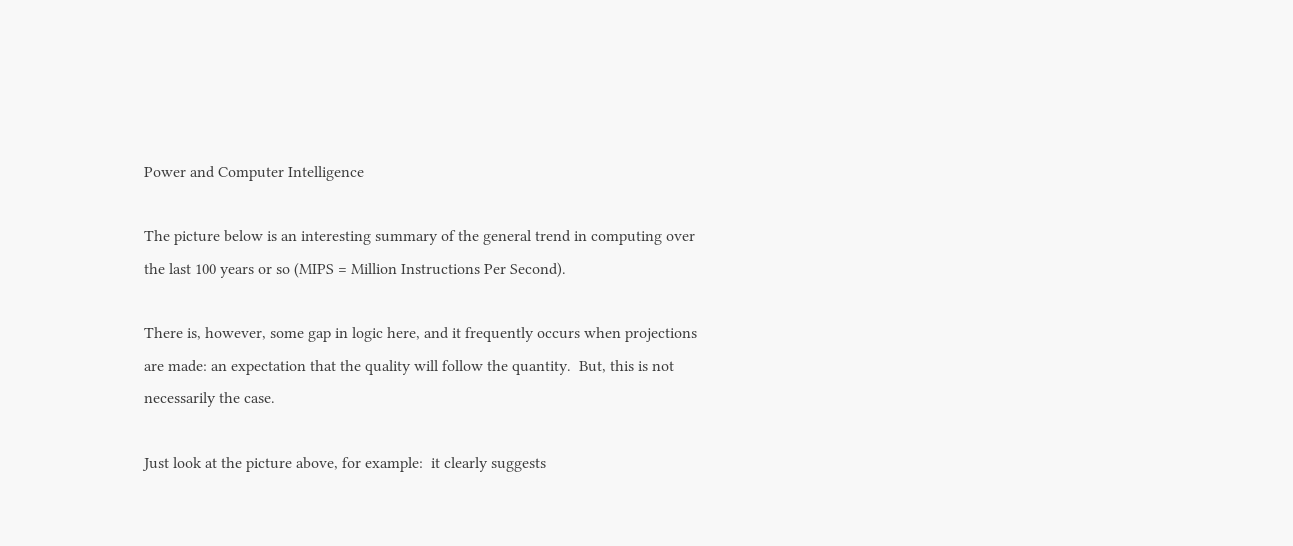Power and Computer Intelligence

The picture below is an interesting summary of the general trend in computing over the last 100 years or so (MIPS = Million Instructions Per Second).

There is, however, some gap in logic here, and it frequently occurs when projections are made: an expectation that the quality will follow the quantity.  But, this is not necessarily the case.

Just look at the picture above, for example:  it clearly suggests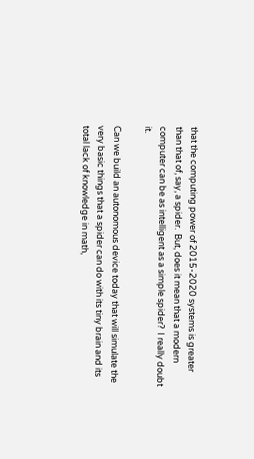that the computing power of 2015-2020 systems is greater than that of, say, a spider.  But, does it mean that a modern computer can be as intelligent as a simple spider?  I really doubt it.

Can we build an autonomous device today that will simulate the very basic things that a spider can do with its tiny brain and its total lack of knowledge in math,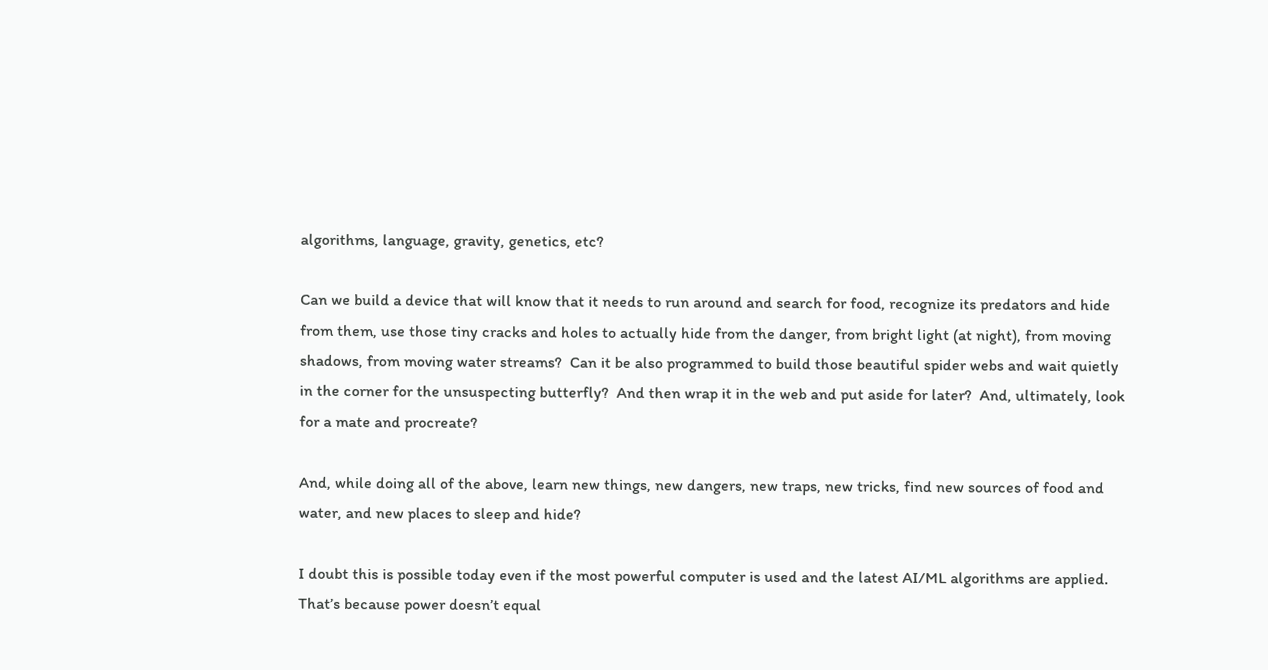algorithms, language, gravity, genetics, etc?

Can we build a device that will know that it needs to run around and search for food, recognize its predators and hide from them, use those tiny cracks and holes to actually hide from the danger, from bright light (at night), from moving shadows, from moving water streams?  Can it be also programmed to build those beautiful spider webs and wait quietly in the corner for the unsuspecting butterfly?  And then wrap it in the web and put aside for later?  And, ultimately, look for a mate and procreate?

And, while doing all of the above, learn new things, new dangers, new traps, new tricks, find new sources of food and water, and new places to sleep and hide?

I doubt this is possible today even if the most powerful computer is used and the latest AI/ML algorithms are applied.  That’s because power doesn’t equal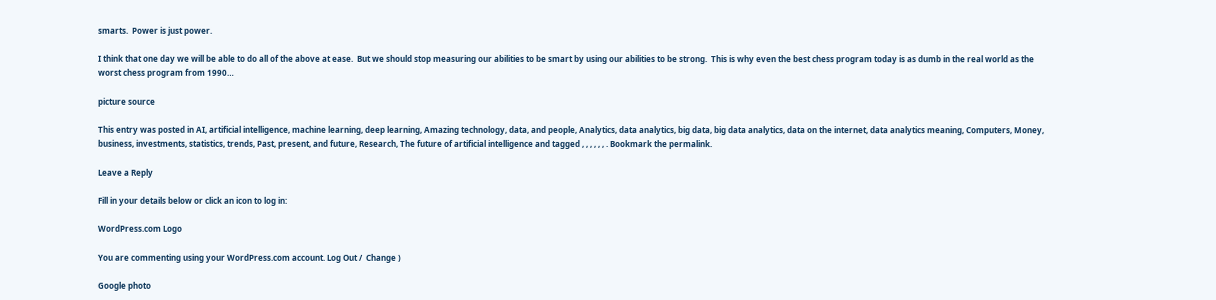smarts.  Power is just power.

I think that one day we will be able to do all of the above at ease.  But we should stop measuring our abilities to be smart by using our abilities to be strong.  This is why even the best chess program today is as dumb in the real world as the worst chess program from 1990…

picture source

This entry was posted in AI, artificial intelligence, machine learning, deep learning, Amazing technology, data, and people, Analytics, data analytics, big data, big data analytics, data on the internet, data analytics meaning, Computers, Money, business, investments, statistics, trends, Past, present, and future, Research, The future of artificial intelligence and tagged , , , , , , . Bookmark the permalink.

Leave a Reply

Fill in your details below or click an icon to log in:

WordPress.com Logo

You are commenting using your WordPress.com account. Log Out /  Change )

Google photo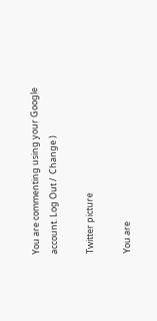You are commenting using your Google account. Log Out /  Change )

Twitter picture

You are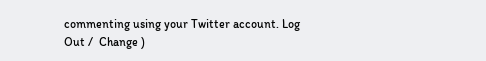commenting using your Twitter account. Log Out /  Change )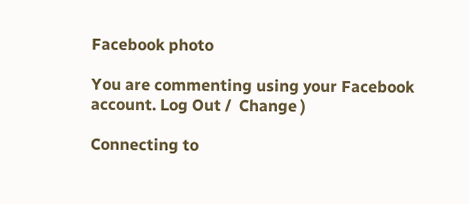Facebook photo

You are commenting using your Facebook account. Log Out /  Change )

Connecting to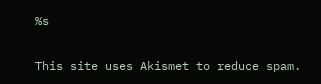%s

This site uses Akismet to reduce spam.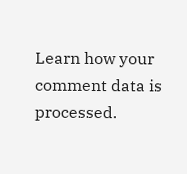Learn how your comment data is processed.